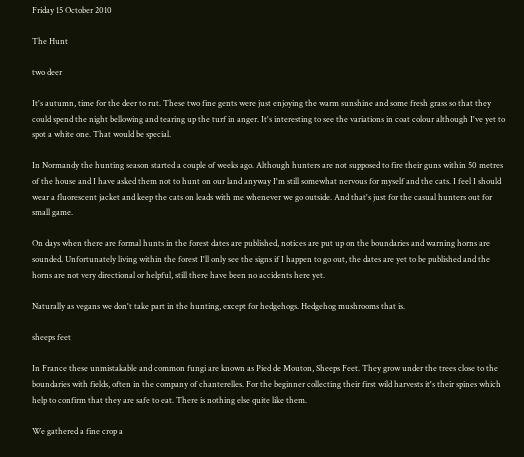Friday 15 October 2010

The Hunt

two deer

It's autumn, time for the deer to rut. These two fine gents were just enjoying the warm sunshine and some fresh grass so that they could spend the night bellowing and tearing up the turf in anger. It's interesting to see the variations in coat colour although I've yet to spot a white one. That would be special.

In Normandy the hunting season started a couple of weeks ago. Although hunters are not supposed to fire their guns within 50 metres of the house and I have asked them not to hunt on our land anyway I'm still somewhat nervous for myself and the cats. I feel I should wear a fluorescent jacket and keep the cats on leads with me whenever we go outside. And that's just for the casual hunters out for small game.

On days when there are formal hunts in the forest dates are published, notices are put up on the boundaries and warning horns are sounded. Unfortunately living within the forest I'll only see the signs if I happen to go out, the dates are yet to be published and the horns are not very directional or helpful, still there have been no accidents here yet.

Naturally as vegans we don't take part in the hunting, except for hedgehogs. Hedgehog mushrooms that is.

sheeps feet

In France these unmistakable and common fungi are known as Pied de Mouton, Sheeps Feet. They grow under the trees close to the boundaries with fields, often in the company of chanterelles. For the beginner collecting their first wild harvests it's their spines which help to confirm that they are safe to eat. There is nothing else quite like them.

We gathered a fine crop a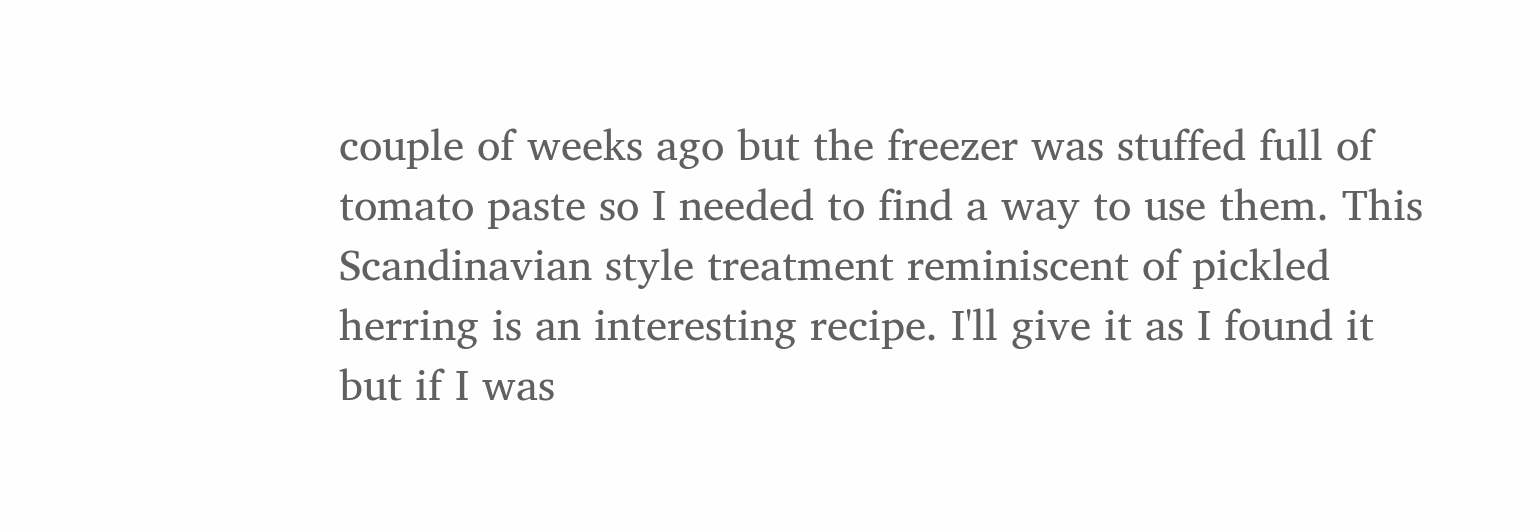couple of weeks ago but the freezer was stuffed full of tomato paste so I needed to find a way to use them. This Scandinavian style treatment reminiscent of pickled herring is an interesting recipe. I'll give it as I found it but if I was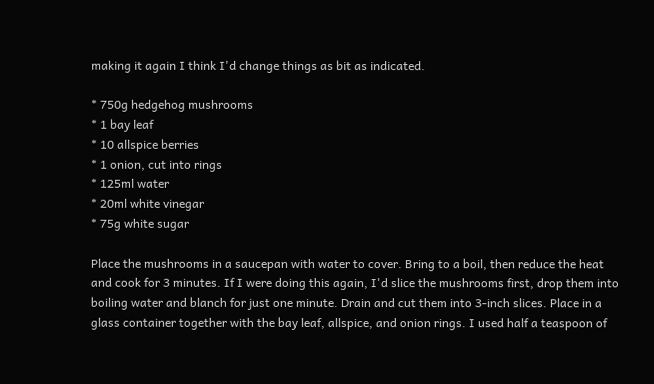making it again I think I'd change things as bit as indicated.

* 750g hedgehog mushrooms
* 1 bay leaf
* 10 allspice berries
* 1 onion, cut into rings
* 125ml water
* 20ml white vinegar
* 75g white sugar

Place the mushrooms in a saucepan with water to cover. Bring to a boil, then reduce the heat and cook for 3 minutes. If I were doing this again, I'd slice the mushrooms first, drop them into boiling water and blanch for just one minute. Drain and cut them into 3-inch slices. Place in a glass container together with the bay leaf, allspice, and onion rings. I used half a teaspoon of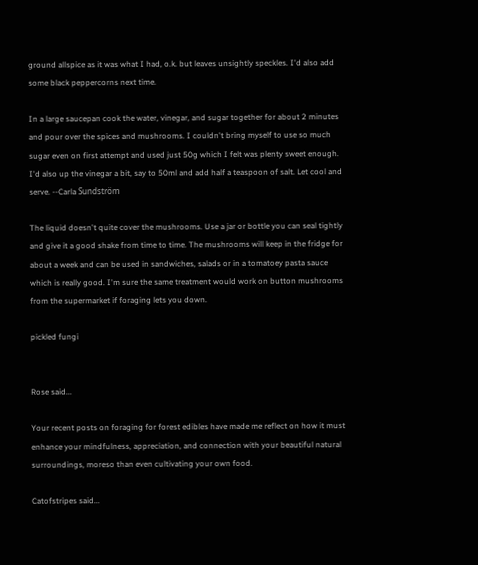ground allspice as it was what I had, o.k. but leaves unsightly speckles. I'd also add some black peppercorns next time.

In a large saucepan cook the water, vinegar, and sugar together for about 2 minutes and pour over the spices and mushrooms. I couldn't bring myself to use so much sugar even on first attempt and used just 50g which I felt was plenty sweet enough. I'd also up the vinegar a bit, say to 50ml and add half a teaspoon of salt. Let cool and serve. --Carla Sundström

The liquid doesn't quite cover the mushrooms. Use a jar or bottle you can seal tightly and give it a good shake from time to time. The mushrooms will keep in the fridge for about a week and can be used in sandwiches, salads or in a tomatoey pasta sauce which is really good. I'm sure the same treatment would work on button mushrooms from the supermarket if foraging lets you down.

pickled fungi


Rose said...

Your recent posts on foraging for forest edibles have made me reflect on how it must enhance your mindfulness, appreciation, and connection with your beautiful natural surroundings, moreso than even cultivating your own food.

Catofstripes said...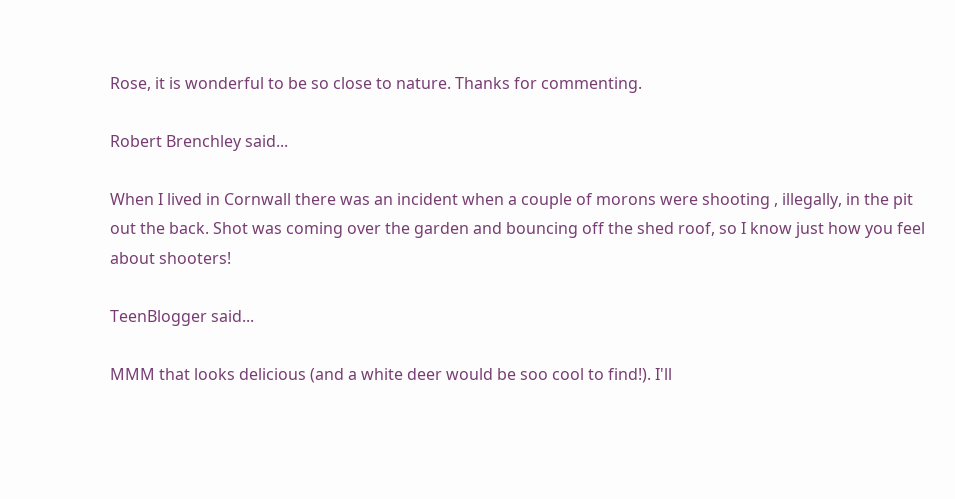Rose, it is wonderful to be so close to nature. Thanks for commenting.

Robert Brenchley said...

When I lived in Cornwall there was an incident when a couple of morons were shooting , illegally, in the pit out the back. Shot was coming over the garden and bouncing off the shed roof, so I know just how you feel about shooters!

TeenBlogger said...

MMM that looks delicious (and a white deer would be soo cool to find!). I'll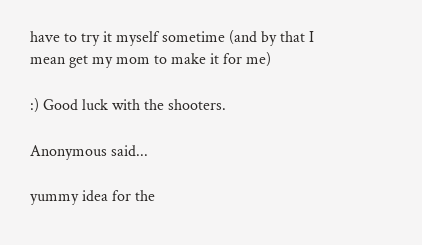have to try it myself sometime (and by that I mean get my mom to make it for me)

:) Good luck with the shooters.

Anonymous said...

yummy idea for the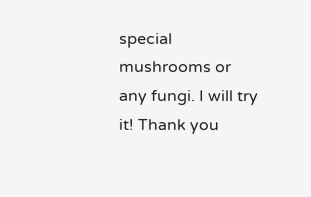special mushrooms or any fungi. I will try it! Thank you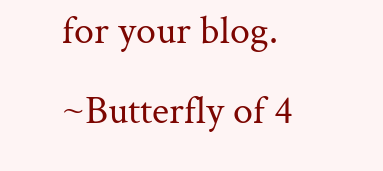for your blog.
~Butterfly of 4